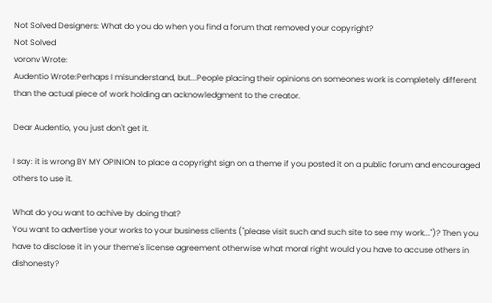Not Solved Designers: What do you do when you find a forum that removed your copyright?
Not Solved
voronv Wrote:
Audentio Wrote:Perhaps I misunderstand, but...People placing their opinions on someones work is completely different than the actual piece of work holding an acknowledgment to the creator.

Dear Audentio, you just don't get it.

I say: it is wrong BY MY OPINION to place a copyright sign on a theme if you posted it on a public forum and encouraged others to use it.

What do you want to achive by doing that?
You want to advertise your works to your business clients ("please visit such and such site to see my work...")? Then you have to disclose it in your theme's license agreement otherwise what moral right would you have to accuse others in dishonesty?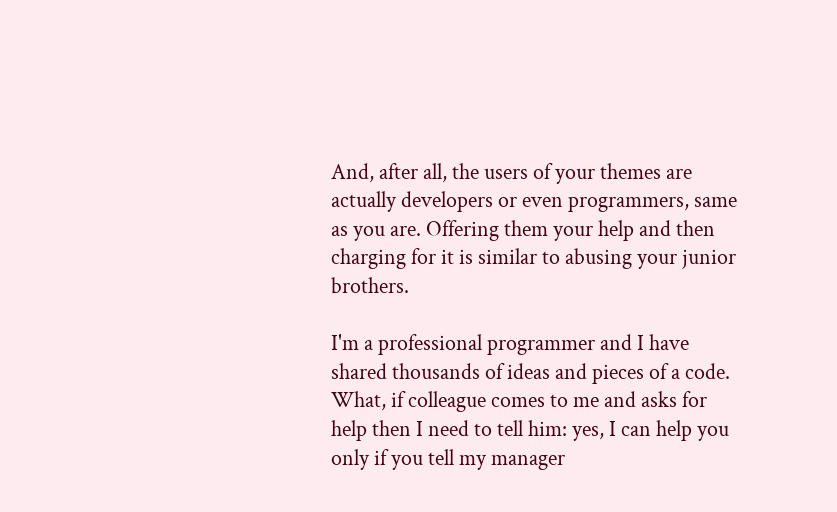And, after all, the users of your themes are actually developers or even programmers, same as you are. Offering them your help and then charging for it is similar to abusing your junior brothers.

I'm a professional programmer and I have shared thousands of ideas and pieces of a code. What, if colleague comes to me and asks for help then I need to tell him: yes, I can help you only if you tell my manager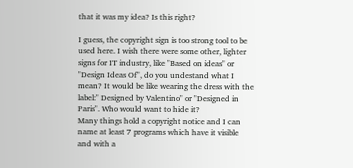that it was my idea? Is this right?

I guess, the copyright sign is too strong tool to be used here. I wish there were some other, lighter signs for IT industry, like "Based on ideas" or "Design Ideas Of", do you undestand what I mean? It would be like wearing the dress with the label:" Designed by Valentino" or "Designed in Paris". Who would want to hide it?
Many things hold a copyright notice and I can name at least 7 programs which have it visible and with a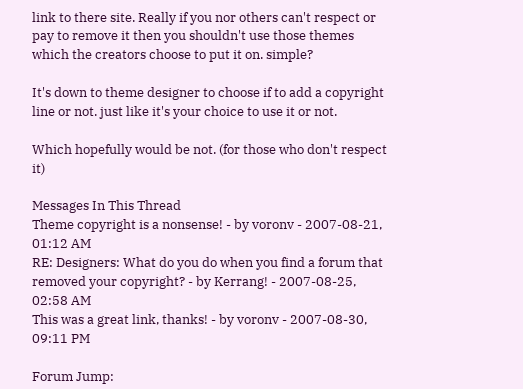link to there site. Really if you nor others can't respect or pay to remove it then you shouldn't use those themes which the creators choose to put it on. simple?

It's down to theme designer to choose if to add a copyright line or not. just like it's your choice to use it or not.

Which hopefully would be not. (for those who don't respect it)

Messages In This Thread
Theme copyright is a nonsense! - by voronv - 2007-08-21, 01:12 AM
RE: Designers: What do you do when you find a forum that removed your copyright? - by Kerrang! - 2007-08-25, 02:58 AM
This was a great link, thanks! - by voronv - 2007-08-30, 09:11 PM

Forum Jump: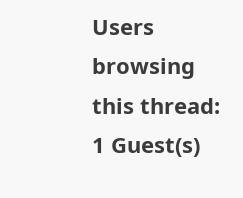Users browsing this thread: 1 Guest(s)